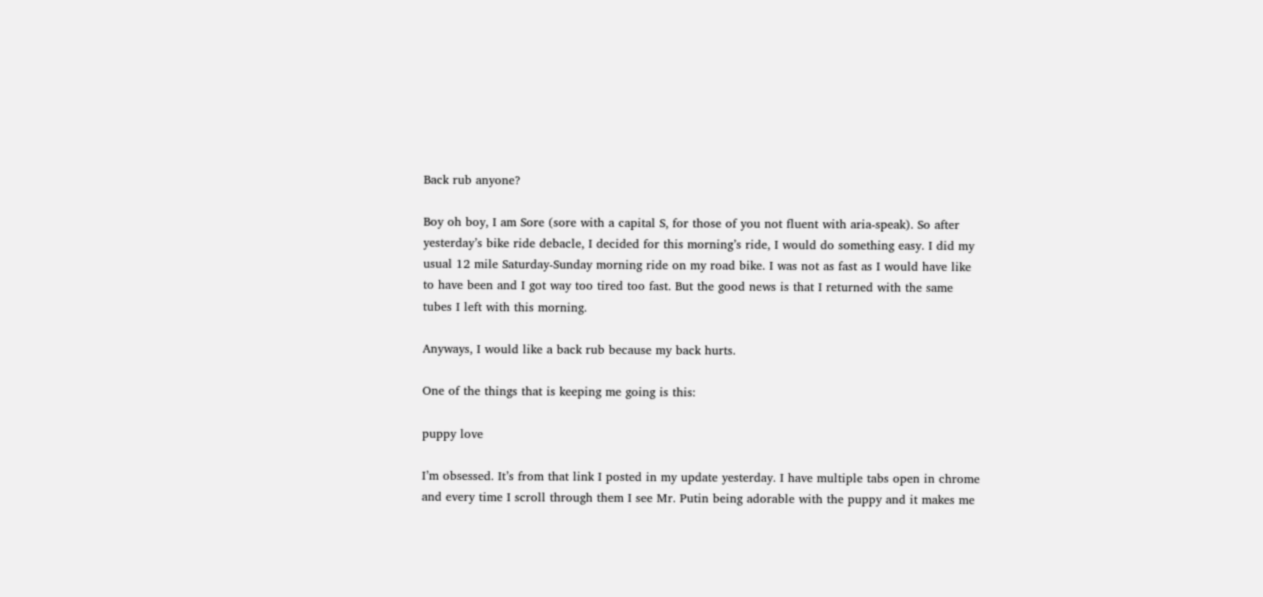Back rub anyone?

Boy oh boy, I am Sore (sore with a capital S, for those of you not fluent with aria-speak). So after yesterday’s bike ride debacle, I decided for this morning’s ride, I would do something easy. I did my usual 12 mile Saturday-Sunday morning ride on my road bike. I was not as fast as I would have like to have been and I got way too tired too fast. But the good news is that I returned with the same tubes I left with this morning.

Anyways, I would like a back rub because my back hurts.

One of the things that is keeping me going is this:

puppy love

I’m obsessed. It’s from that link I posted in my update yesterday. I have multiple tabs open in chrome and every time I scroll through them I see Mr. Putin being adorable with the puppy and it makes me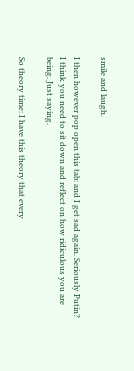smile and laugh.

I then however pop open this tab: and I get sad again. Seriously Putin? I think you need to sit down and reflect on how ridiculous you are being. Just saying.

So theory time: I have this theory that every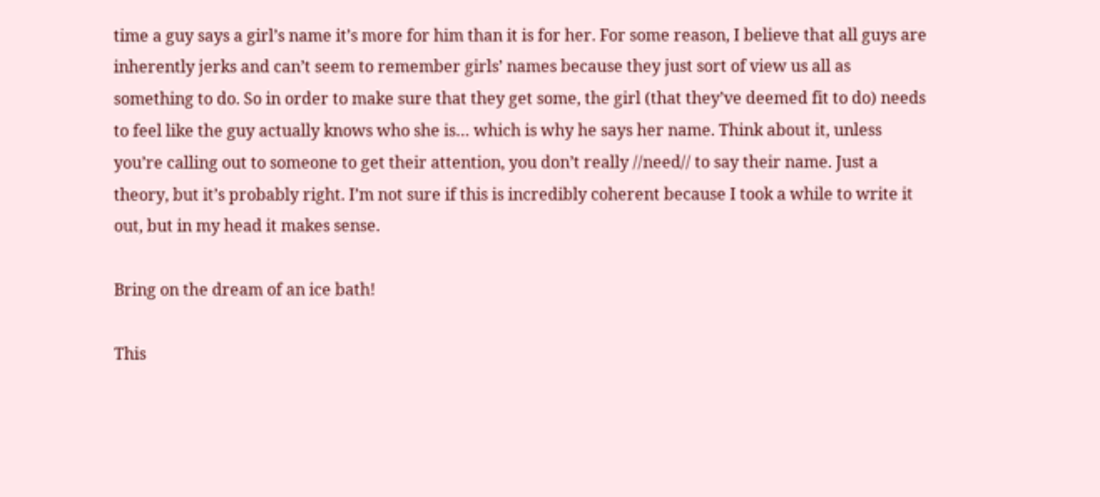time a guy says a girl’s name it’s more for him than it is for her. For some reason, I believe that all guys are inherently jerks and can’t seem to remember girls’ names because they just sort of view us all as something to do. So in order to make sure that they get some, the girl (that they’ve deemed fit to do) needs to feel like the guy actually knows who she is… which is why he says her name. Think about it, unless you’re calling out to someone to get their attention, you don’t really //need// to say their name. Just a theory, but it’s probably right. I’m not sure if this is incredibly coherent because I took a while to write it out, but in my head it makes sense.

Bring on the dream of an ice bath!

This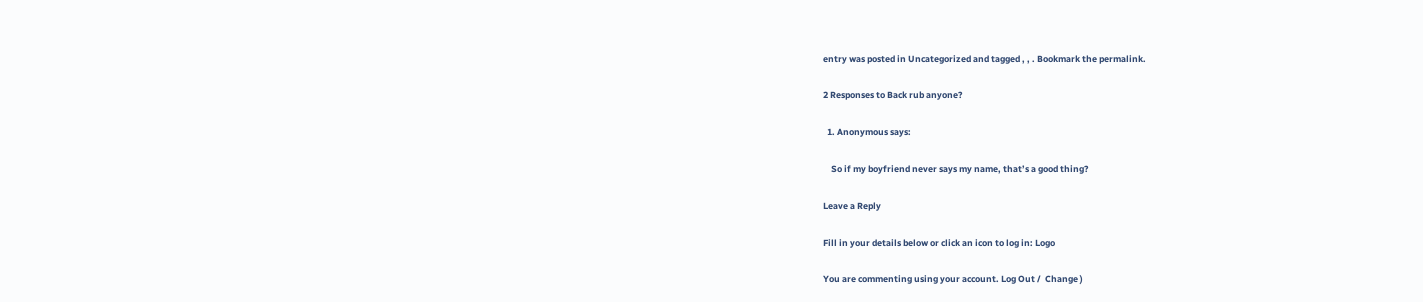entry was posted in Uncategorized and tagged , , . Bookmark the permalink.

2 Responses to Back rub anyone?

  1. Anonymous says:

    So if my boyfriend never says my name, that’s a good thing?

Leave a Reply

Fill in your details below or click an icon to log in: Logo

You are commenting using your account. Log Out /  Change )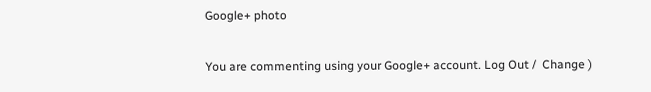Google+ photo

You are commenting using your Google+ account. Log Out /  Change )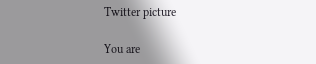Twitter picture

You are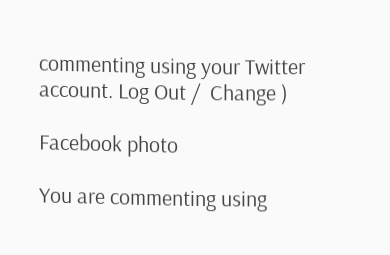commenting using your Twitter account. Log Out /  Change )

Facebook photo

You are commenting using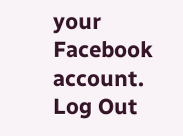your Facebook account. Log Out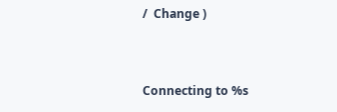/  Change )


Connecting to %s